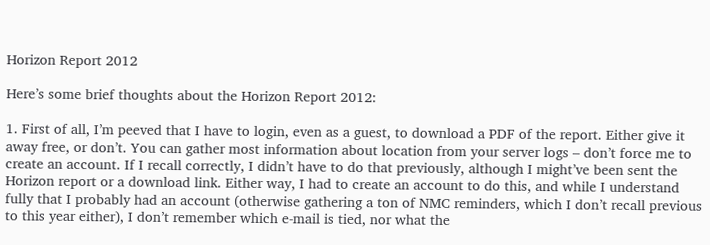Horizon Report 2012

Here’s some brief thoughts about the Horizon Report 2012:

1. First of all, I’m peeved that I have to login, even as a guest, to download a PDF of the report. Either give it away free, or don’t. You can gather most information about location from your server logs – don’t force me to create an account. If I recall correctly, I didn’t have to do that previously, although I might’ve been sent the Horizon report or a download link. Either way, I had to create an account to do this, and while I understand fully that I probably had an account (otherwise gathering a ton of NMC reminders, which I don’t recall previous to this year either), I don’t remember which e-mail is tied, nor what the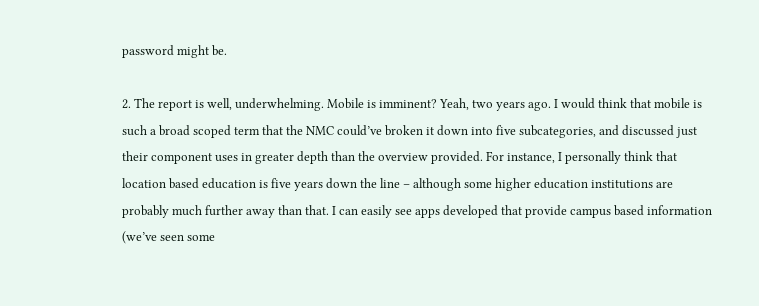password might be.

2. The report is well, underwhelming. Mobile is imminent? Yeah, two years ago. I would think that mobile is such a broad scoped term that the NMC could’ve broken it down into five subcategories, and discussed just their component uses in greater depth than the overview provided. For instance, I personally think that location based education is five years down the line – although some higher education institutions are probably much further away than that. I can easily see apps developed that provide campus based information (we’ve seen some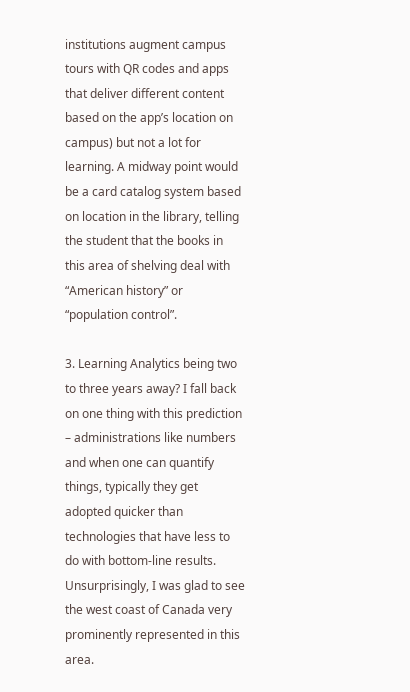institutions augment campus tours with QR codes and apps that deliver different content based on the app’s location on campus) but not a lot for learning. A midway point would be a card catalog system based on location in the library, telling the student that the books in this area of shelving deal with “American history” or “population control”.

3. Learning Analytics being two to three years away? I fall back on one thing with this prediction – administrations like numbers and when one can quantify things, typically they get adopted quicker than technologies that have less to do with bottom-line results. Unsurprisingly, I was glad to see the west coast of Canada very prominently represented in this area.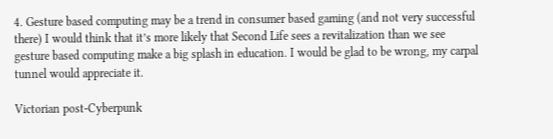4. Gesture based computing may be a trend in consumer based gaming (and not very successful there) I would think that it’s more likely that Second Life sees a revitalization than we see gesture based computing make a big splash in education. I would be glad to be wrong, my carpal tunnel would appreciate it.

Victorian post-Cyberpunk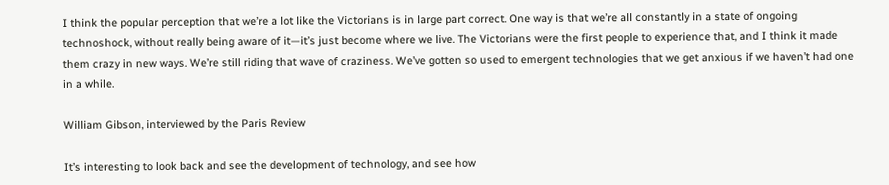I think the popular perception that we’re a lot like the Victorians is in large part correct. One way is that we’re all constantly in a state of ongoing technoshock, without really being aware of it—it’s just become where we live. The Victorians were the first people to experience that, and I think it made them crazy in new ways. We’re still riding that wave of craziness. We’ve gotten so used to emergent technologies that we get anxious if we haven’t had one in a while.

William Gibson, interviewed by the Paris Review

It’s interesting to look back and see the development of technology, and see how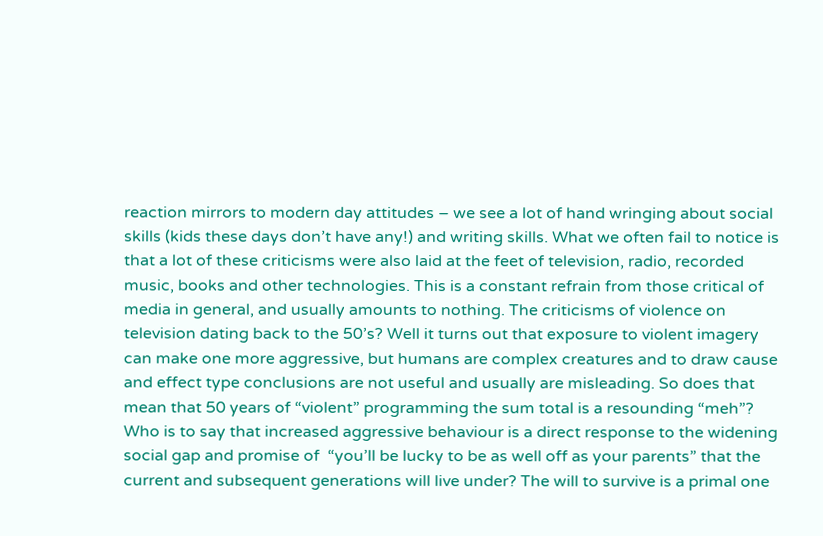reaction mirrors to modern day attitudes – we see a lot of hand wringing about social skills (kids these days don’t have any!) and writing skills. What we often fail to notice is that a lot of these criticisms were also laid at the feet of television, radio, recorded music, books and other technologies. This is a constant refrain from those critical of media in general, and usually amounts to nothing. The criticisms of violence on television dating back to the 50’s? Well it turns out that exposure to violent imagery can make one more aggressive, but humans are complex creatures and to draw cause and effect type conclusions are not useful and usually are misleading. So does that mean that 50 years of “violent” programming the sum total is a resounding “meh”? Who is to say that increased aggressive behaviour is a direct response to the widening social gap and promise of  “you’ll be lucky to be as well off as your parents” that the current and subsequent generations will live under? The will to survive is a primal one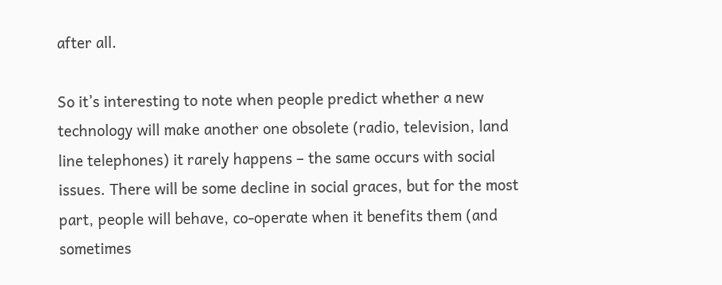after all.

So it’s interesting to note when people predict whether a new technology will make another one obsolete (radio, television, land line telephones) it rarely happens – the same occurs with social issues. There will be some decline in social graces, but for the most part, people will behave, co-operate when it benefits them (and sometimes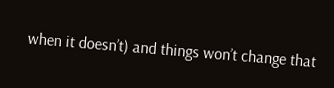when it doesn’t) and things won’t change that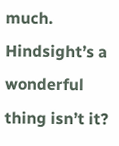much. Hindsight’s a wonderful thing isn’t it?